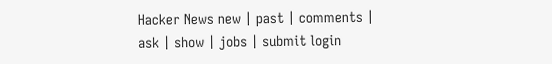Hacker News new | past | comments | ask | show | jobs | submit login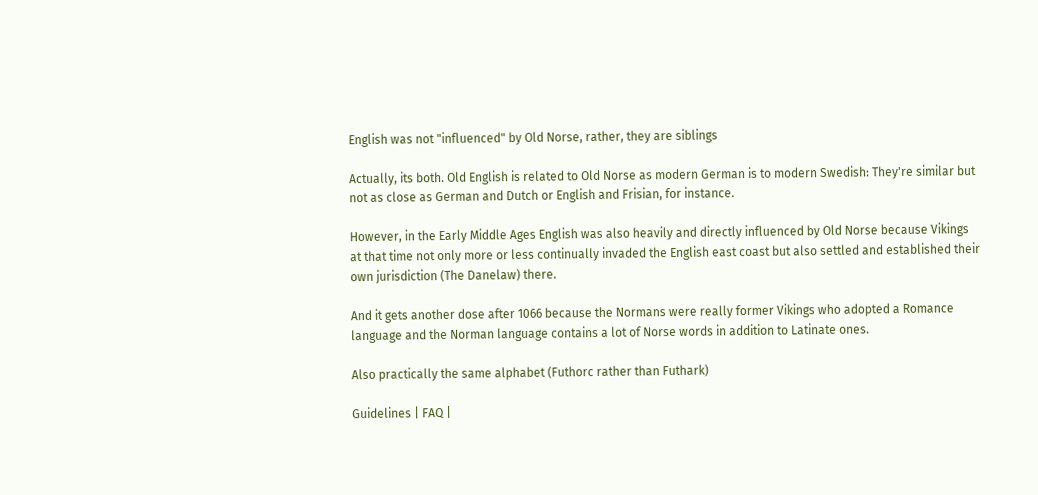English was not "influenced" by Old Norse, rather, they are siblings

Actually, its both. Old English is related to Old Norse as modern German is to modern Swedish: They're similar but not as close as German and Dutch or English and Frisian, for instance.

However, in the Early Middle Ages English was also heavily and directly influenced by Old Norse because Vikings at that time not only more or less continually invaded the English east coast but also settled and established their own jurisdiction (The Danelaw) there.

And it gets another dose after 1066 because the Normans were really former Vikings who adopted a Romance language and the Norman language contains a lot of Norse words in addition to Latinate ones.

Also practically the same alphabet (Futhorc rather than Futhark)

Guidelines | FAQ |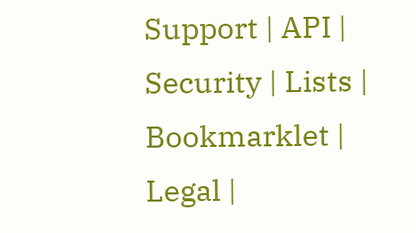Support | API | Security | Lists | Bookmarklet | Legal |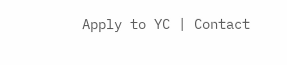Apply to YC | Contact